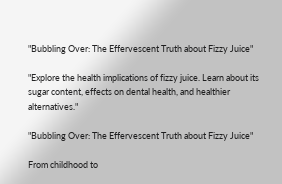"Bubbling Over: The Effervescent Truth about Fizzy Juice"

"Explore the health implications of fizzy juice. Learn about its sugar content, effects on dental health, and healthier alternatives."

"Bubbling Over: The Effervescent Truth about Fizzy Juice"

From childhood to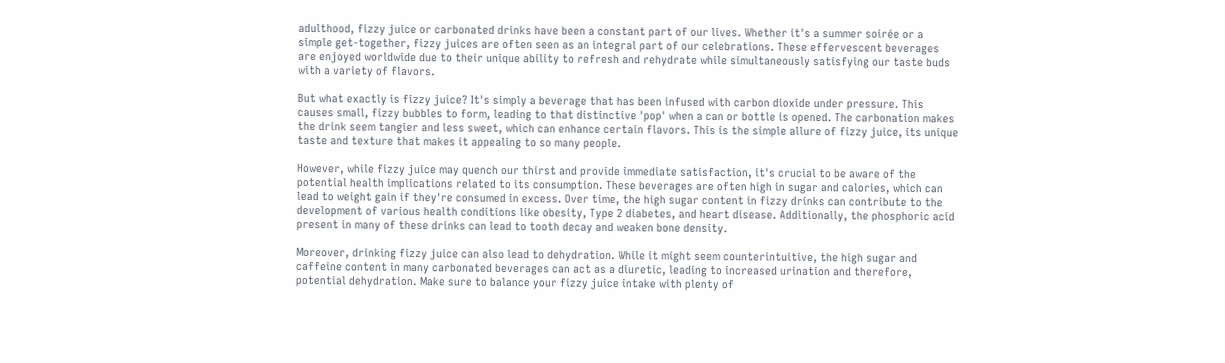adulthood, fizzy juice or carbonated drinks have been a constant part of our lives. Whether it's a summer soirée or a simple get-together, fizzy juices are often seen as an integral part of our celebrations. These effervescent beverages are enjoyed worldwide due to their unique ability to refresh and rehydrate while simultaneously satisfying our taste buds with a variety of flavors.

But what exactly is fizzy juice? It's simply a beverage that has been infused with carbon dioxide under pressure. This causes small, fizzy bubbles to form, leading to that distinctive 'pop' when a can or bottle is opened. The carbonation makes the drink seem tangier and less sweet, which can enhance certain flavors. This is the simple allure of fizzy juice, its unique taste and texture that makes it appealing to so many people.

However, while fizzy juice may quench our thirst and provide immediate satisfaction, it's crucial to be aware of the potential health implications related to its consumption. These beverages are often high in sugar and calories, which can lead to weight gain if they're consumed in excess. Over time, the high sugar content in fizzy drinks can contribute to the development of various health conditions like obesity, Type 2 diabetes, and heart disease. Additionally, the phosphoric acid present in many of these drinks can lead to tooth decay and weaken bone density.

Moreover, drinking fizzy juice can also lead to dehydration. While it might seem counterintuitive, the high sugar and caffeine content in many carbonated beverages can act as a diuretic, leading to increased urination and therefore, potential dehydration. Make sure to balance your fizzy juice intake with plenty of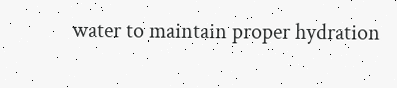water to maintain proper hydration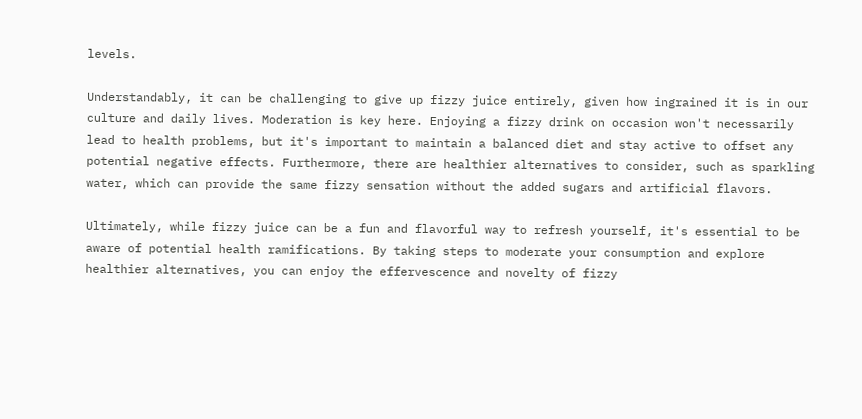levels.

Understandably, it can be challenging to give up fizzy juice entirely, given how ingrained it is in our culture and daily lives. Moderation is key here. Enjoying a fizzy drink on occasion won't necessarily lead to health problems, but it's important to maintain a balanced diet and stay active to offset any potential negative effects. Furthermore, there are healthier alternatives to consider, such as sparkling water, which can provide the same fizzy sensation without the added sugars and artificial flavors.

Ultimately, while fizzy juice can be a fun and flavorful way to refresh yourself, it's essential to be aware of potential health ramifications. By taking steps to moderate your consumption and explore healthier alternatives, you can enjoy the effervescence and novelty of fizzy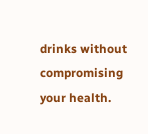drinks without compromising your health.